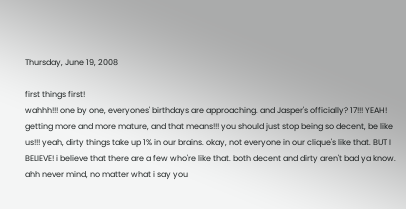Thursday, June 19, 2008

first things first!
wahhh!!! one by one, everyones' birthdays are approaching. and Jasper's officially? 17!!! YEAH! getting more and more mature, and that means!!! you should just stop being so decent, be like us!!! yeah, dirty things take up 1% in our brains. okay, not everyone in our clique's like that. BUT I BELIEVE! i believe that there are a few who're like that. both decent and dirty aren't bad ya know. ahh never mind, no matter what i say you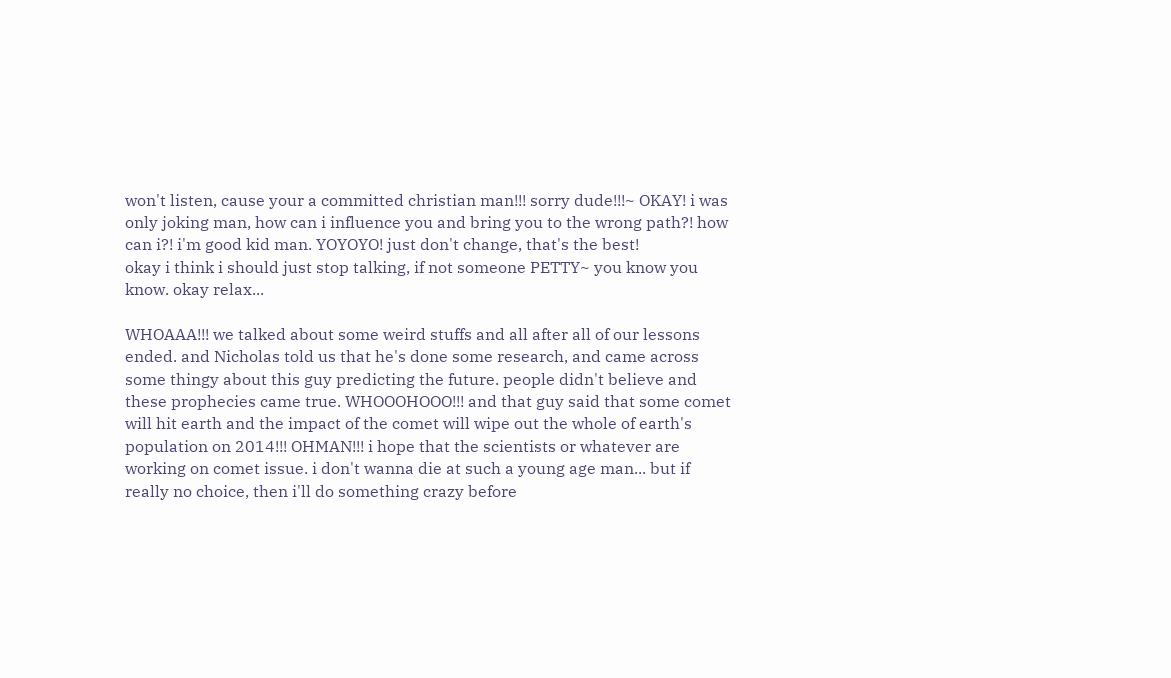won't listen, cause your a committed christian man!!! sorry dude!!!~ OKAY! i was only joking man, how can i influence you and bring you to the wrong path?! how can i?! i'm good kid man. YOYOYO! just don't change, that's the best!
okay i think i should just stop talking, if not someone PETTY~ you know you know. okay relax...

WHOAAA!!! we talked about some weird stuffs and all after all of our lessons ended. and Nicholas told us that he's done some research, and came across some thingy about this guy predicting the future. people didn't believe and these prophecies came true. WHOOOHOOO!!! and that guy said that some comet will hit earth and the impact of the comet will wipe out the whole of earth's population on 2014!!! OHMAN!!! i hope that the scientists or whatever are working on comet issue. i don't wanna die at such a young age man... but if really no choice, then i'll do something crazy before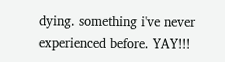dying. something i've never experienced before. YAY!!!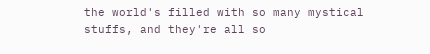the world's filled with so many mystical stuffs, and they're all so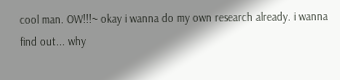cool man. OW!!!~ okay i wanna do my own research already. i wanna find out... why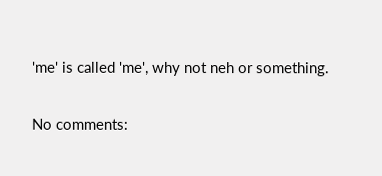'me' is called 'me', why not neh or something.

No comments: